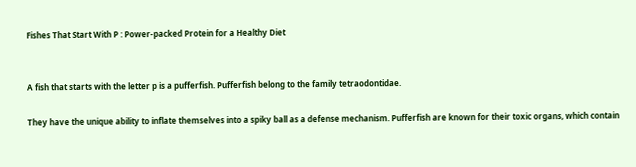Fishes That Start With P : Power-packed Protein for a Healthy Diet


A fish that starts with the letter p is a pufferfish. Pufferfish belong to the family tetraodontidae.

They have the unique ability to inflate themselves into a spiky ball as a defense mechanism. Pufferfish are known for their toxic organs, which contain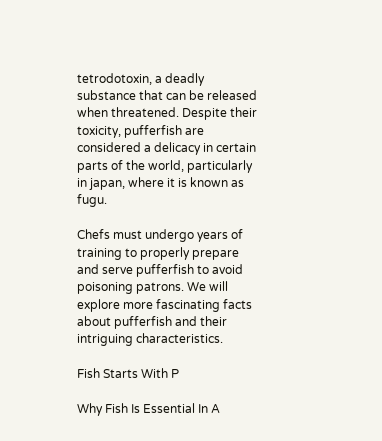tetrodotoxin, a deadly substance that can be released when threatened. Despite their toxicity, pufferfish are considered a delicacy in certain parts of the world, particularly in japan, where it is known as fugu.

Chefs must undergo years of training to properly prepare and serve pufferfish to avoid poisoning patrons. We will explore more fascinating facts about pufferfish and their intriguing characteristics.

Fish Starts With P

Why Fish Is Essential In A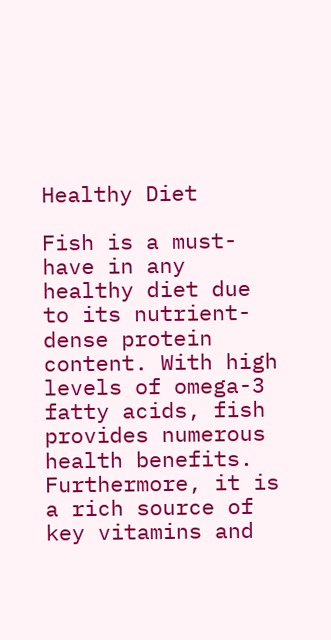Healthy Diet

Fish is a must-have in any healthy diet due to its nutrient-dense protein content. With high levels of omega-3 fatty acids, fish provides numerous health benefits. Furthermore, it is a rich source of key vitamins and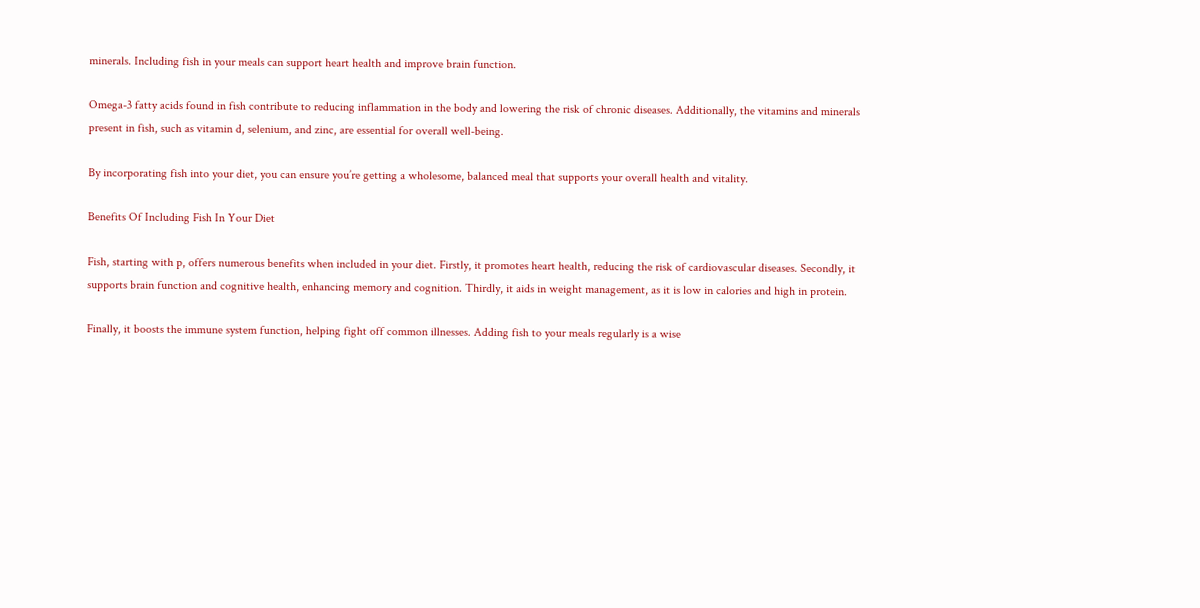minerals. Including fish in your meals can support heart health and improve brain function.

Omega-3 fatty acids found in fish contribute to reducing inflammation in the body and lowering the risk of chronic diseases. Additionally, the vitamins and minerals present in fish, such as vitamin d, selenium, and zinc, are essential for overall well-being.

By incorporating fish into your diet, you can ensure you’re getting a wholesome, balanced meal that supports your overall health and vitality.

Benefits Of Including Fish In Your Diet

Fish, starting with p, offers numerous benefits when included in your diet. Firstly, it promotes heart health, reducing the risk of cardiovascular diseases. Secondly, it supports brain function and cognitive health, enhancing memory and cognition. Thirdly, it aids in weight management, as it is low in calories and high in protein.

Finally, it boosts the immune system function, helping fight off common illnesses. Adding fish to your meals regularly is a wise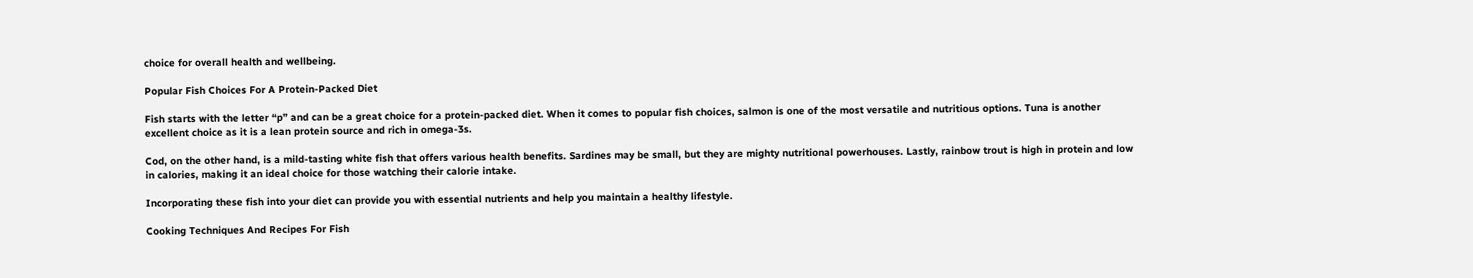choice for overall health and wellbeing.

Popular Fish Choices For A Protein-Packed Diet

Fish starts with the letter “p” and can be a great choice for a protein-packed diet. When it comes to popular fish choices, salmon is one of the most versatile and nutritious options. Tuna is another excellent choice as it is a lean protein source and rich in omega-3s.

Cod, on the other hand, is a mild-tasting white fish that offers various health benefits. Sardines may be small, but they are mighty nutritional powerhouses. Lastly, rainbow trout is high in protein and low in calories, making it an ideal choice for those watching their calorie intake.

Incorporating these fish into your diet can provide you with essential nutrients and help you maintain a healthy lifestyle.

Cooking Techniques And Recipes For Fish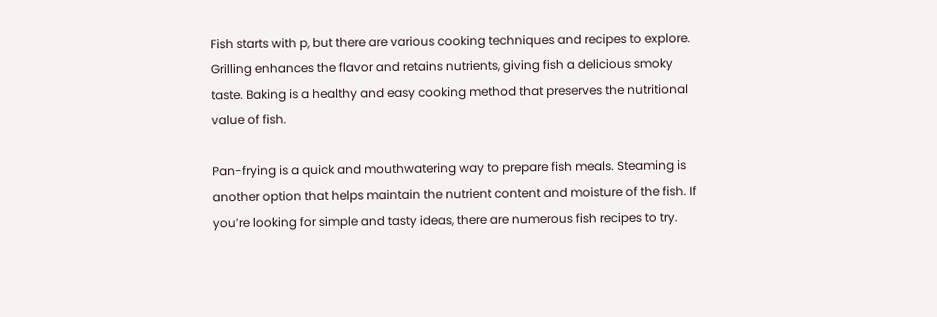Fish starts with p, but there are various cooking techniques and recipes to explore. Grilling enhances the flavor and retains nutrients, giving fish a delicious smoky taste. Baking is a healthy and easy cooking method that preserves the nutritional value of fish.

Pan-frying is a quick and mouthwatering way to prepare fish meals. Steaming is another option that helps maintain the nutrient content and moisture of the fish. If you’re looking for simple and tasty ideas, there are numerous fish recipes to try.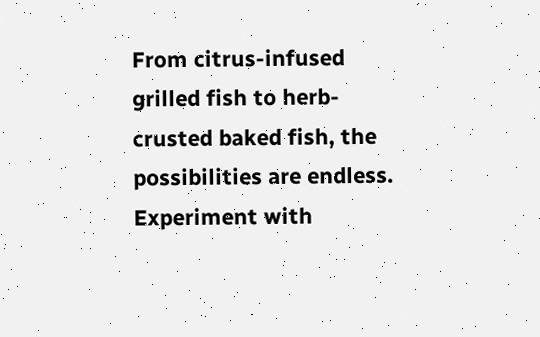From citrus-infused grilled fish to herb-crusted baked fish, the possibilities are endless. Experiment with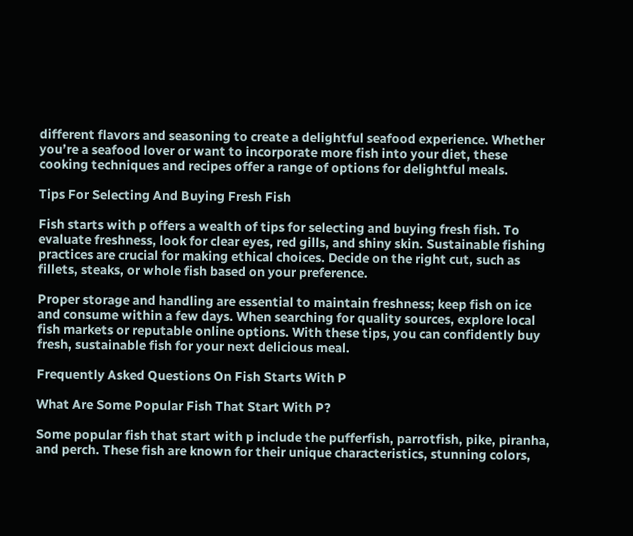different flavors and seasoning to create a delightful seafood experience. Whether you’re a seafood lover or want to incorporate more fish into your diet, these cooking techniques and recipes offer a range of options for delightful meals.

Tips For Selecting And Buying Fresh Fish

Fish starts with p offers a wealth of tips for selecting and buying fresh fish. To evaluate freshness, look for clear eyes, red gills, and shiny skin. Sustainable fishing practices are crucial for making ethical choices. Decide on the right cut, such as fillets, steaks, or whole fish based on your preference.

Proper storage and handling are essential to maintain freshness; keep fish on ice and consume within a few days. When searching for quality sources, explore local fish markets or reputable online options. With these tips, you can confidently buy fresh, sustainable fish for your next delicious meal.

Frequently Asked Questions On Fish Starts With P

What Are Some Popular Fish That Start With P?

Some popular fish that start with p include the pufferfish, parrotfish, pike, piranha, and perch. These fish are known for their unique characteristics, stunning colors,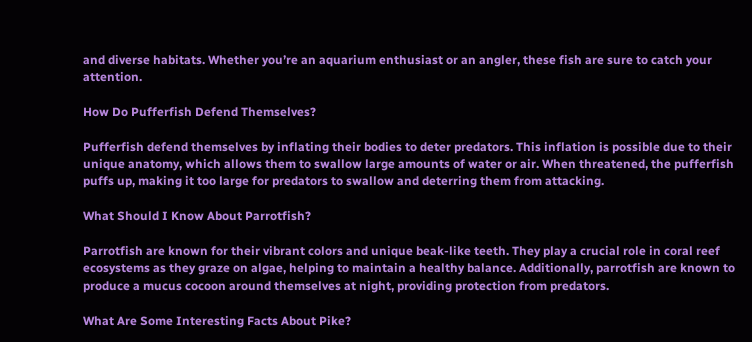and diverse habitats. Whether you’re an aquarium enthusiast or an angler, these fish are sure to catch your attention.

How Do Pufferfish Defend Themselves?

Pufferfish defend themselves by inflating their bodies to deter predators. This inflation is possible due to their unique anatomy, which allows them to swallow large amounts of water or air. When threatened, the pufferfish puffs up, making it too large for predators to swallow and deterring them from attacking.

What Should I Know About Parrotfish?

Parrotfish are known for their vibrant colors and unique beak-like teeth. They play a crucial role in coral reef ecosystems as they graze on algae, helping to maintain a healthy balance. Additionally, parrotfish are known to produce a mucus cocoon around themselves at night, providing protection from predators.

What Are Some Interesting Facts About Pike?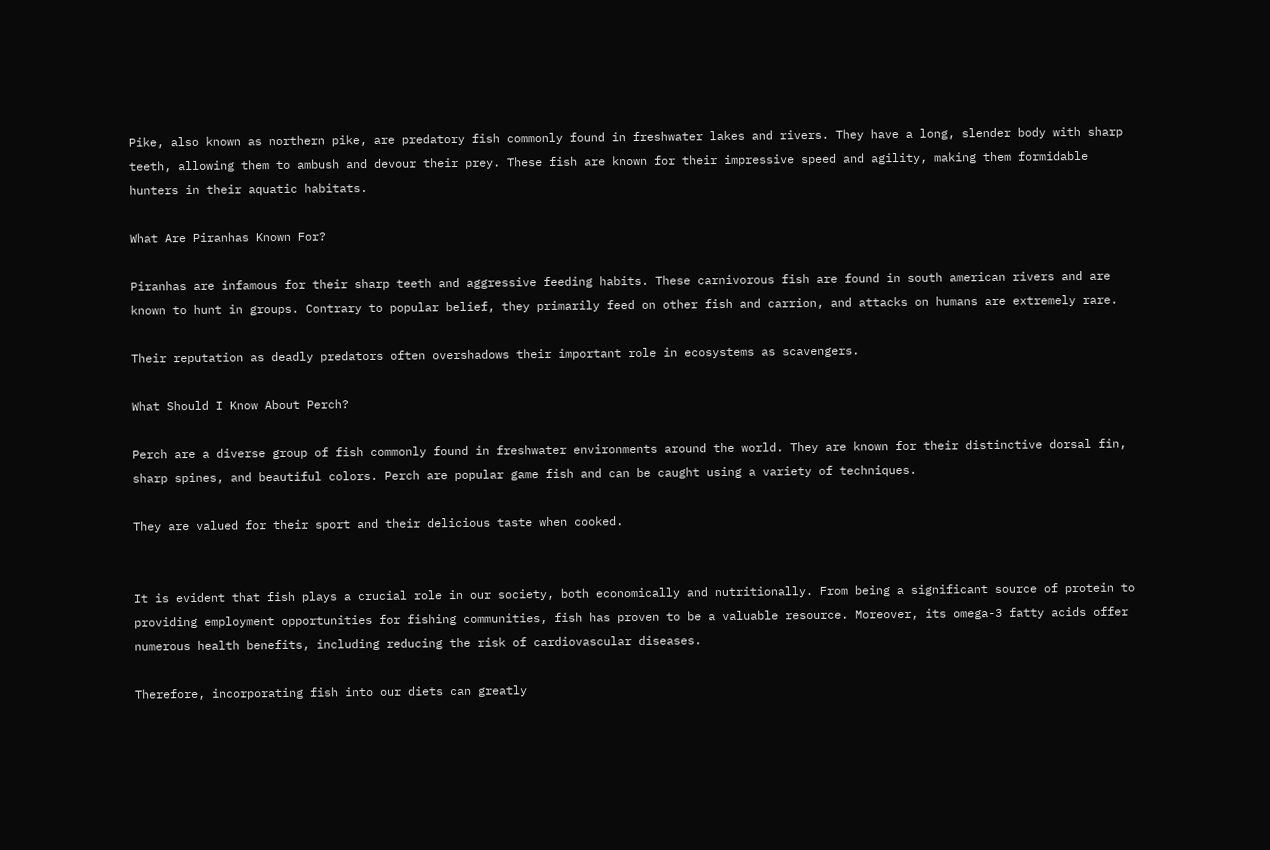Pike, also known as northern pike, are predatory fish commonly found in freshwater lakes and rivers. They have a long, slender body with sharp teeth, allowing them to ambush and devour their prey. These fish are known for their impressive speed and agility, making them formidable hunters in their aquatic habitats.

What Are Piranhas Known For?

Piranhas are infamous for their sharp teeth and aggressive feeding habits. These carnivorous fish are found in south american rivers and are known to hunt in groups. Contrary to popular belief, they primarily feed on other fish and carrion, and attacks on humans are extremely rare.

Their reputation as deadly predators often overshadows their important role in ecosystems as scavengers.

What Should I Know About Perch?

Perch are a diverse group of fish commonly found in freshwater environments around the world. They are known for their distinctive dorsal fin, sharp spines, and beautiful colors. Perch are popular game fish and can be caught using a variety of techniques.

They are valued for their sport and their delicious taste when cooked.


It is evident that fish plays a crucial role in our society, both economically and nutritionally. From being a significant source of protein to providing employment opportunities for fishing communities, fish has proven to be a valuable resource. Moreover, its omega-3 fatty acids offer numerous health benefits, including reducing the risk of cardiovascular diseases.

Therefore, incorporating fish into our diets can greatly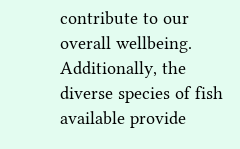contribute to our overall wellbeing. Additionally, the diverse species of fish available provide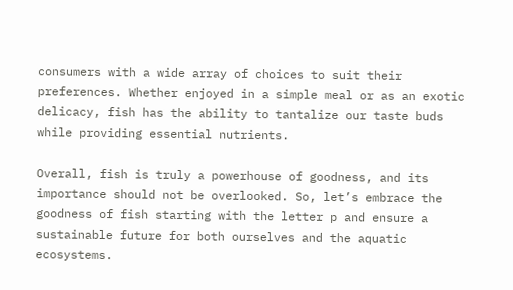consumers with a wide array of choices to suit their preferences. Whether enjoyed in a simple meal or as an exotic delicacy, fish has the ability to tantalize our taste buds while providing essential nutrients.

Overall, fish is truly a powerhouse of goodness, and its importance should not be overlooked. So, let’s embrace the goodness of fish starting with the letter p and ensure a sustainable future for both ourselves and the aquatic ecosystems.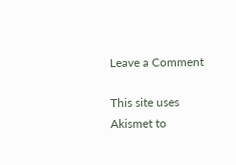Leave a Comment

This site uses Akismet to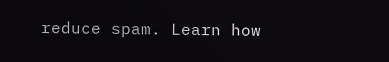reduce spam. Learn how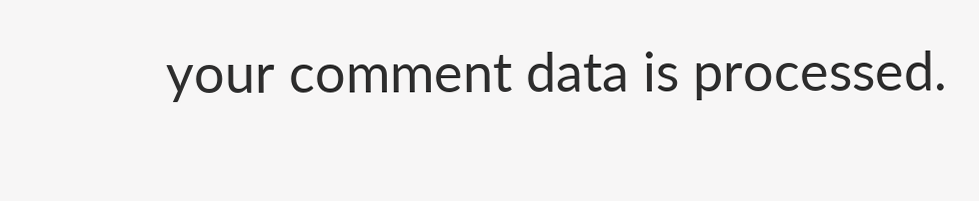your comment data is processed.